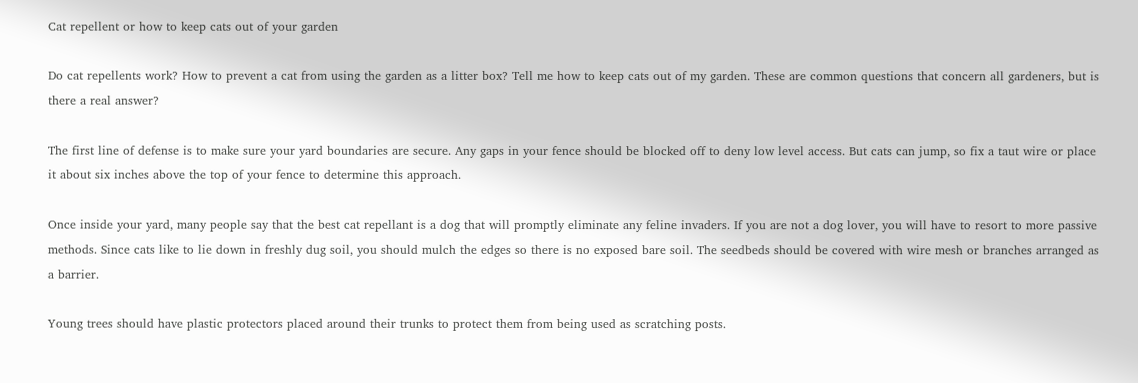Cat repellent or how to keep cats out of your garden

Do cat repellents work? How to prevent a cat from using the garden as a litter box? Tell me how to keep cats out of my garden. These are common questions that concern all gardeners, but is there a real answer?

The first line of defense is to make sure your yard boundaries are secure. Any gaps in your fence should be blocked off to deny low level access. But cats can jump, so fix a taut wire or place it about six inches above the top of your fence to determine this approach.

Once inside your yard, many people say that the best cat repellant is a dog that will promptly eliminate any feline invaders. If you are not a dog lover, you will have to resort to more passive methods. Since cats like to lie down in freshly dug soil, you should mulch the edges so there is no exposed bare soil. The seedbeds should be covered with wire mesh or branches arranged as a barrier.

Young trees should have plastic protectors placed around their trunks to protect them from being used as scratching posts.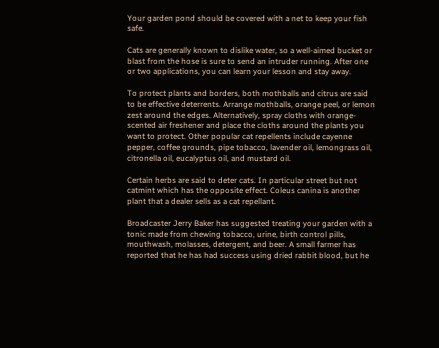Your garden pond should be covered with a net to keep your fish safe.

Cats are generally known to dislike water, so a well-aimed bucket or blast from the hose is sure to send an intruder running. After one or two applications, you can learn your lesson and stay away.

To protect plants and borders, both mothballs and citrus are said to be effective deterrents. Arrange mothballs, orange peel, or lemon zest around the edges. Alternatively, spray cloths with orange-scented air freshener and place the cloths around the plants you want to protect. Other popular cat repellents include cayenne pepper, coffee grounds, pipe tobacco, lavender oil, lemongrass oil, citronella oil, eucalyptus oil, and mustard oil.

Certain herbs are said to deter cats. In particular street but not catmint which has the opposite effect. Coleus canina is another plant that a dealer sells as a cat repellant.

Broadcaster Jerry Baker has suggested treating your garden with a tonic made from chewing tobacco, urine, birth control pills, mouthwash, molasses, detergent, and beer. A small farmer has reported that he has had success using dried rabbit blood, but he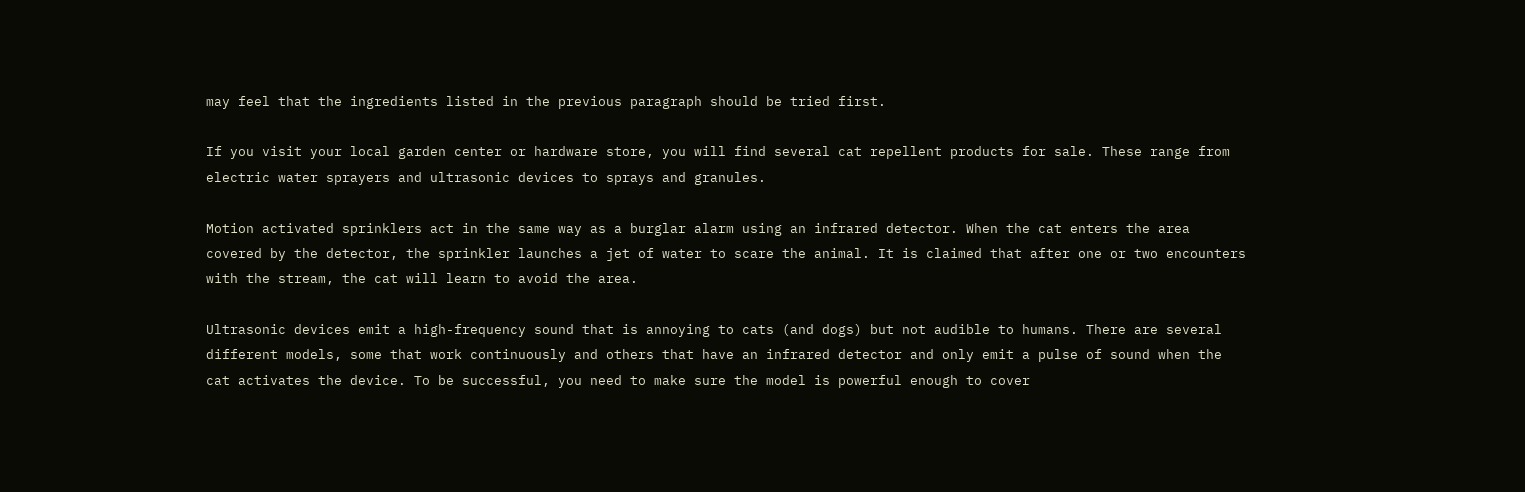may feel that the ingredients listed in the previous paragraph should be tried first.

If you visit your local garden center or hardware store, you will find several cat repellent products for sale. These range from electric water sprayers and ultrasonic devices to sprays and granules.

Motion activated sprinklers act in the same way as a burglar alarm using an infrared detector. When the cat enters the area covered by the detector, the sprinkler launches a jet of water to scare the animal. It is claimed that after one or two encounters with the stream, the cat will learn to avoid the area.

Ultrasonic devices emit a high-frequency sound that is annoying to cats (and dogs) but not audible to humans. There are several different models, some that work continuously and others that have an infrared detector and only emit a pulse of sound when the cat activates the device. To be successful, you need to make sure the model is powerful enough to cover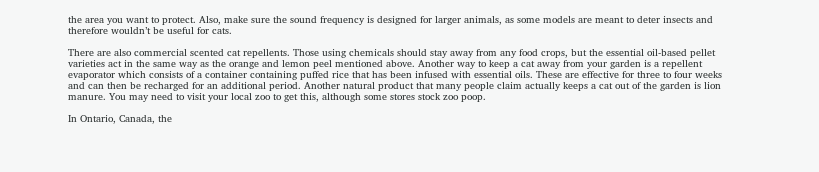the area you want to protect. Also, make sure the sound frequency is designed for larger animals, as some models are meant to deter insects and therefore wouldn’t be useful for cats.

There are also commercial scented cat repellents. Those using chemicals should stay away from any food crops, but the essential oil-based pellet varieties act in the same way as the orange and lemon peel mentioned above. Another way to keep a cat away from your garden is a repellent evaporator which consists of a container containing puffed rice that has been infused with essential oils. These are effective for three to four weeks and can then be recharged for an additional period. Another natural product that many people claim actually keeps a cat out of the garden is lion manure. You may need to visit your local zoo to get this, although some stores stock zoo poop.

In Ontario, Canada, the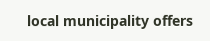local municipality offers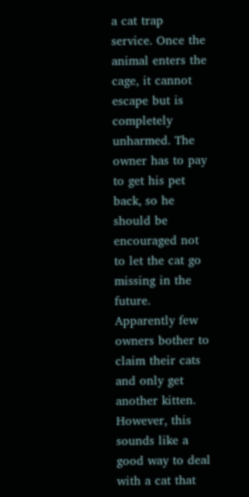a cat trap service. Once the animal enters the cage, it cannot escape but is completely unharmed. The owner has to pay to get his pet back, so he should be encouraged not to let the cat go missing in the future. Apparently few owners bother to claim their cats and only get another kitten. However, this sounds like a good way to deal with a cat that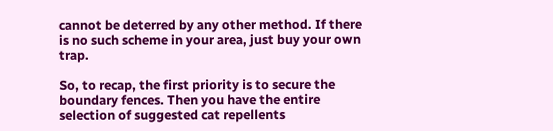cannot be deterred by any other method. If there is no such scheme in your area, just buy your own trap.

So, to recap, the first priority is to secure the boundary fences. Then you have the entire selection of suggested cat repellents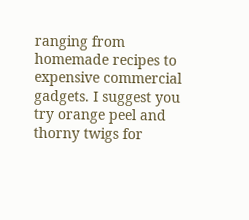ranging from homemade recipes to expensive commercial gadgets. I suggest you try orange peel and thorny twigs for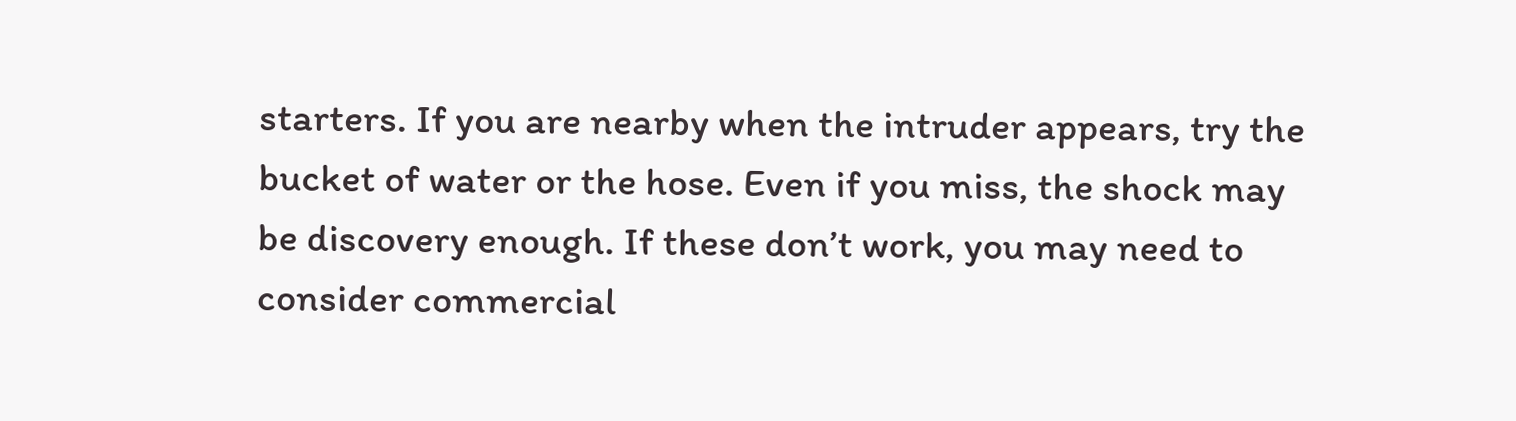starters. If you are nearby when the intruder appears, try the bucket of water or the hose. Even if you miss, the shock may be discovery enough. If these don’t work, you may need to consider commercial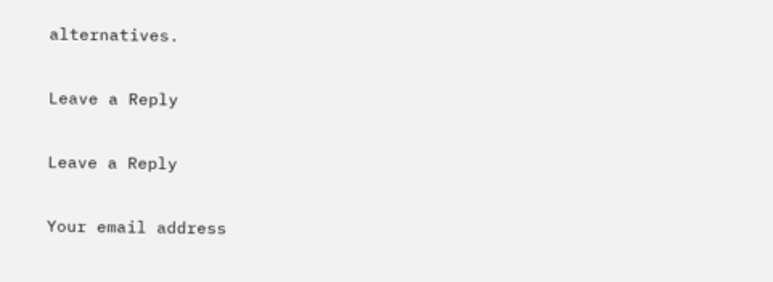alternatives.

Leave a Reply

Leave a Reply

Your email address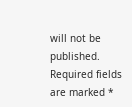will not be published. Required fields are marked *